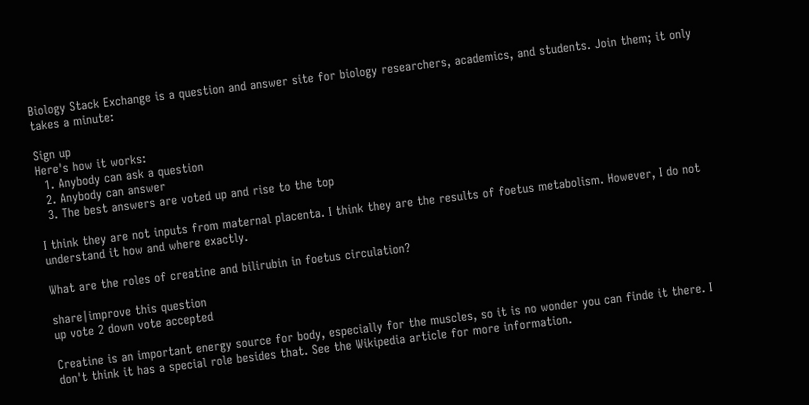Biology Stack Exchange is a question and answer site for biology researchers, academics, and students. Join them; it only takes a minute:

Sign up
Here's how it works:
  1. Anybody can ask a question
  2. Anybody can answer
  3. The best answers are voted up and rise to the top

I think they are not inputs from maternal placenta. I think they are the results of foetus metabolism. However, I do not understand it how and where exactly.

What are the roles of creatine and bilirubin in foetus circulation?

share|improve this question
up vote 2 down vote accepted

Creatine is an important energy source for body, especially for the muscles, so it is no wonder you can finde it there. I don't think it has a special role besides that. See the Wikipedia article for more information.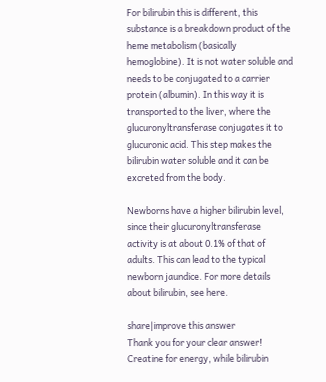For bilirubin this is different, this substance is a breakdown product of the heme metabolism (basically hemoglobine). It is not water soluble and needs to be conjugated to a carrier protein (albumin). In this way it is transported to the liver, where the glucuronyltransferase conjugates it to glucuronic acid. This step makes the bilirubin water soluble and it can be excreted from the body.

Newborns have a higher bilirubin level, since their glucuronyltransferase activity is at about 0.1% of that of adults. This can lead to the typical newborn jaundice. For more details about bilirubin, see here.

share|improve this answer
Thank you for your clear answer! Creatine for energy, while bilirubin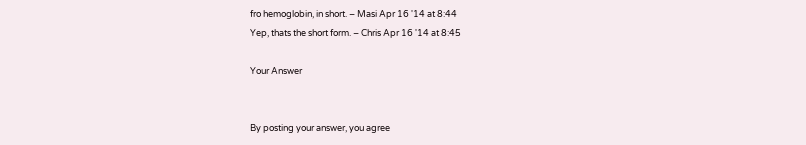fro hemoglobin, in short. – Masi Apr 16 '14 at 8:44
Yep, thats the short form. – Chris Apr 16 '14 at 8:45

Your Answer


By posting your answer, you agree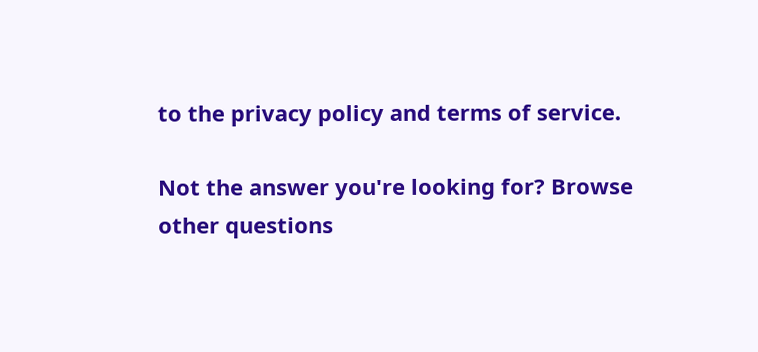to the privacy policy and terms of service.

Not the answer you're looking for? Browse other questions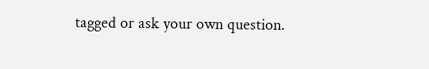tagged or ask your own question.